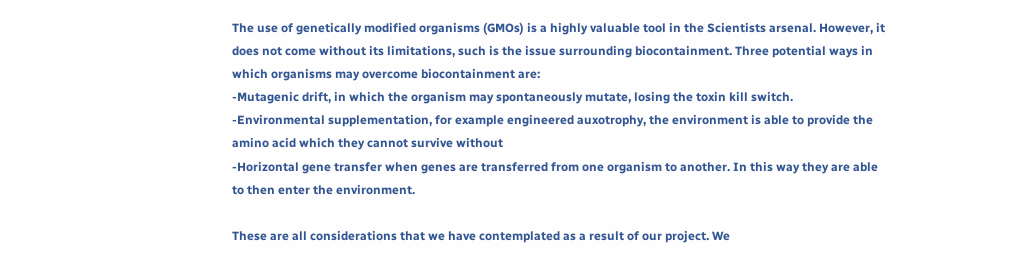The use of genetically modified organisms (GMOs) is a highly valuable tool in the Scientists arsenal. However, it does not come without its limitations, such is the issue surrounding biocontainment. Three potential ways in which organisms may overcome biocontainment are:
-Mutagenic drift, in which the organism may spontaneously mutate, losing the toxin kill switch.
-Environmental supplementation, for example engineered auxotrophy, the environment is able to provide the amino acid which they cannot survive without
-Horizontal gene transfer when genes are transferred from one organism to another. In this way they are able to then enter the environment.

These are all considerations that we have contemplated as a result of our project. We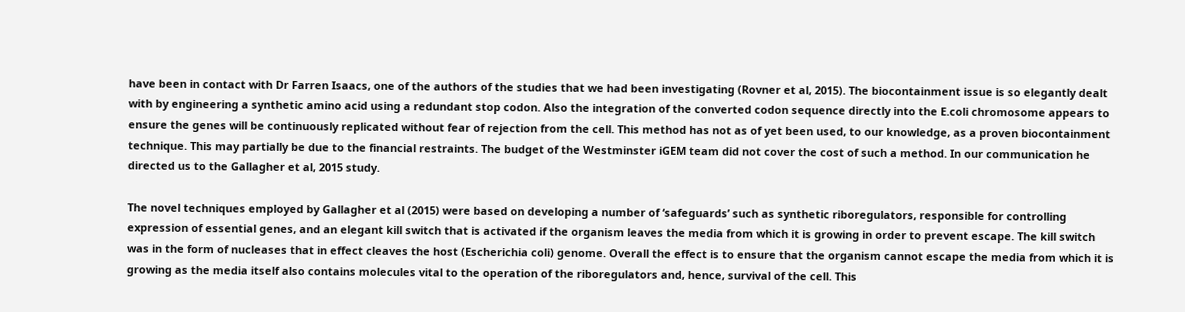have been in contact with Dr Farren Isaacs, one of the authors of the studies that we had been investigating (Rovner et al, 2015). The biocontainment issue is so elegantly dealt with by engineering a synthetic amino acid using a redundant stop codon. Also the integration of the converted codon sequence directly into the E.coli chromosome appears to ensure the genes will be continuously replicated without fear of rejection from the cell. This method has not as of yet been used, to our knowledge, as a proven biocontainment technique. This may partially be due to the financial restraints. The budget of the Westminster iGEM team did not cover the cost of such a method. In our communication he directed us to the Gallagher et al, 2015 study.

The novel techniques employed by Gallagher et al (2015) were based on developing a number of ‘safeguards’ such as synthetic riboregulators, responsible for controlling expression of essential genes, and an elegant kill switch that is activated if the organism leaves the media from which it is growing in order to prevent escape. The kill switch was in the form of nucleases that in effect cleaves the host (Escherichia coli) genome. Overall the effect is to ensure that the organism cannot escape the media from which it is growing as the media itself also contains molecules vital to the operation of the riboregulators and, hence, survival of the cell. This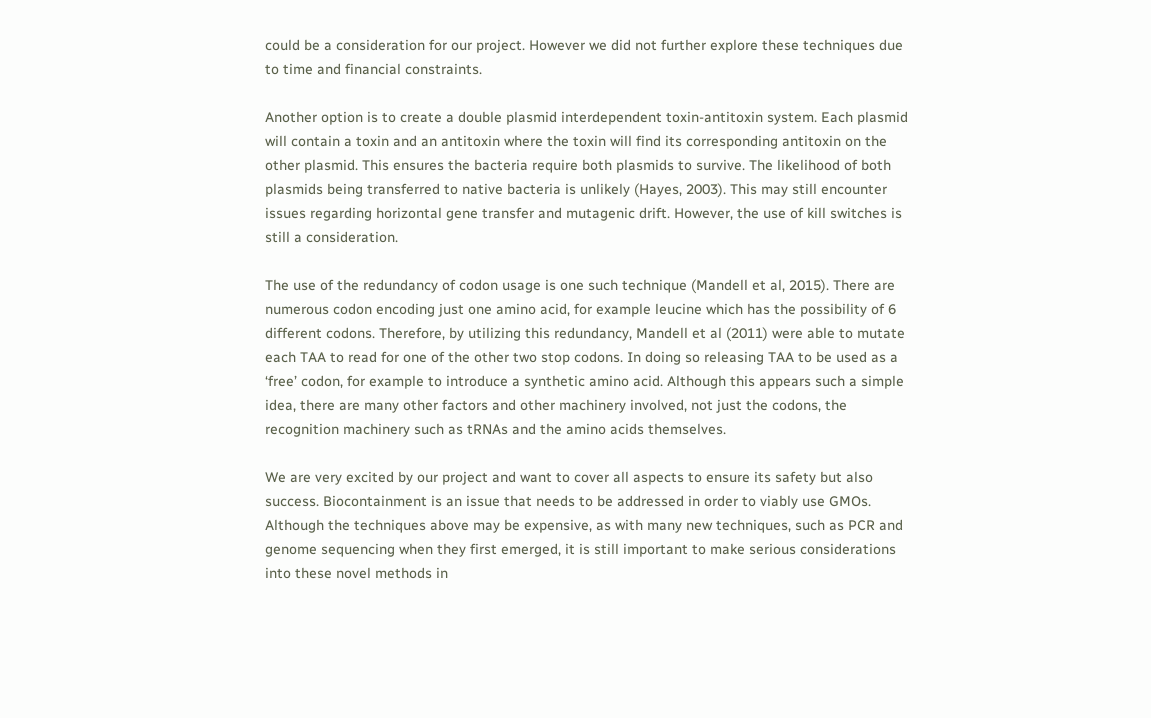could be a consideration for our project. However we did not further explore these techniques due to time and financial constraints.

Another option is to create a double plasmid interdependent toxin-antitoxin system. Each plasmid will contain a toxin and an antitoxin where the toxin will find its corresponding antitoxin on the other plasmid. This ensures the bacteria require both plasmids to survive. The likelihood of both plasmids being transferred to native bacteria is unlikely (Hayes, 2003). This may still encounter issues regarding horizontal gene transfer and mutagenic drift. However, the use of kill switches is still a consideration.

The use of the redundancy of codon usage is one such technique (Mandell et al, 2015). There are numerous codon encoding just one amino acid, for example leucine which has the possibility of 6 different codons. Therefore, by utilizing this redundancy, Mandell et al (2011) were able to mutate each TAA to read for one of the other two stop codons. In doing so releasing TAA to be used as a ‘free’ codon, for example to introduce a synthetic amino acid. Although this appears such a simple idea, there are many other factors and other machinery involved, not just the codons, the recognition machinery such as tRNAs and the amino acids themselves.

We are very excited by our project and want to cover all aspects to ensure its safety but also success. Biocontainment is an issue that needs to be addressed in order to viably use GMOs. Although the techniques above may be expensive, as with many new techniques, such as PCR and genome sequencing when they first emerged, it is still important to make serious considerations into these novel methods in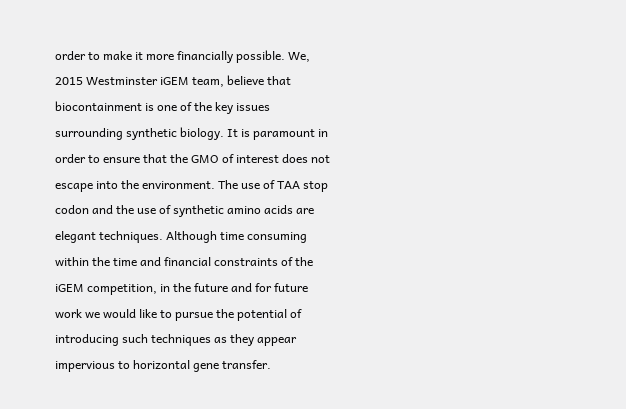order to make it more financially possible. We, 2015 Westminster iGEM team, believe that biocontainment is one of the key issues surrounding synthetic biology. It is paramount in order to ensure that the GMO of interest does not escape into the environment. The use of TAA stop codon and the use of synthetic amino acids are elegant techniques. Although time consuming within the time and financial constraints of the iGEM competition, in the future and for future work we would like to pursue the potential of introducing such techniques as they appear impervious to horizontal gene transfer.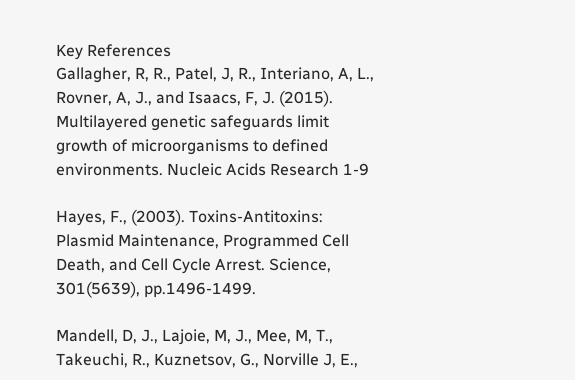Key References
Gallagher, R, R., Patel, J, R., Interiano, A, L., Rovner, A, J., and Isaacs, F, J. (2015). Multilayered genetic safeguards limit growth of microorganisms to defined environments. Nucleic Acids Research 1-9

Hayes, F., (2003). Toxins-Antitoxins: Plasmid Maintenance, Programmed Cell Death, and Cell Cycle Arrest. Science, 301(5639), pp.1496-1499.

Mandell, D, J., Lajoie, M, J., Mee, M, T., Takeuchi, R., Kuznetsov, G., Norville J, E.,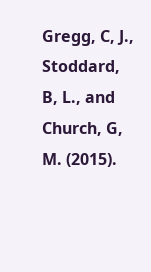Gregg, C, J., Stoddard, B, L., and Church, G, M. (2015).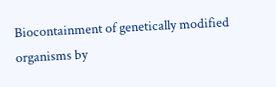Biocontainment of genetically modified organisms by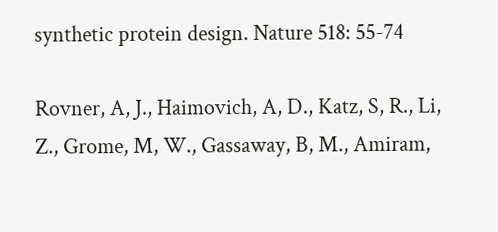synthetic protein design. Nature 518: 55-74

Rovner, A, J., Haimovich, A, D., Katz, S, R., Li, Z., Grome, M, W., Gassaway, B, M., Amiram,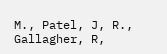M., Patel, J, R., Gallagher, R,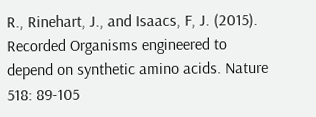R., Rinehart, J., and Isaacs, F, J. (2015). Recorded Organisms engineered to depend on synthetic amino acids. Nature 518: 89-105